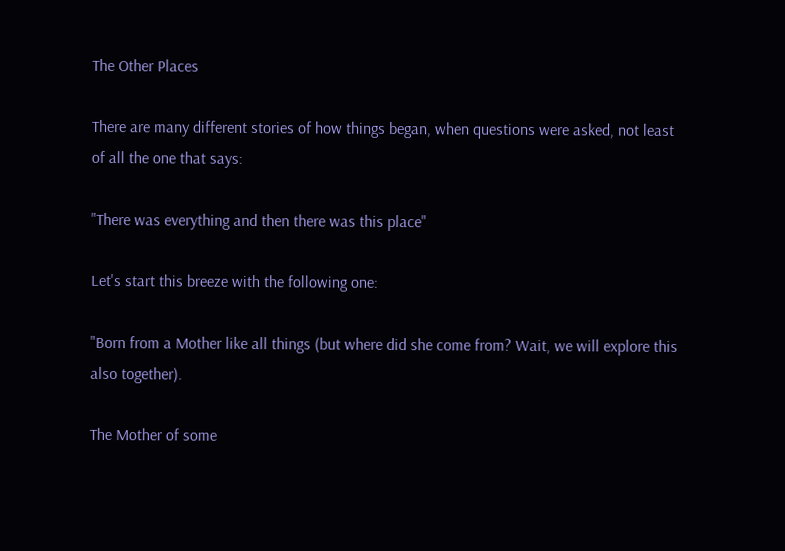The Other Places

There are many different stories of how things began, when questions were asked, not least of all the one that says:

"There was everything and then there was this place"

Let's start this breeze with the following one:

"Born from a Mother like all things (but where did she come from? Wait, we will explore this also together).

The Mother of some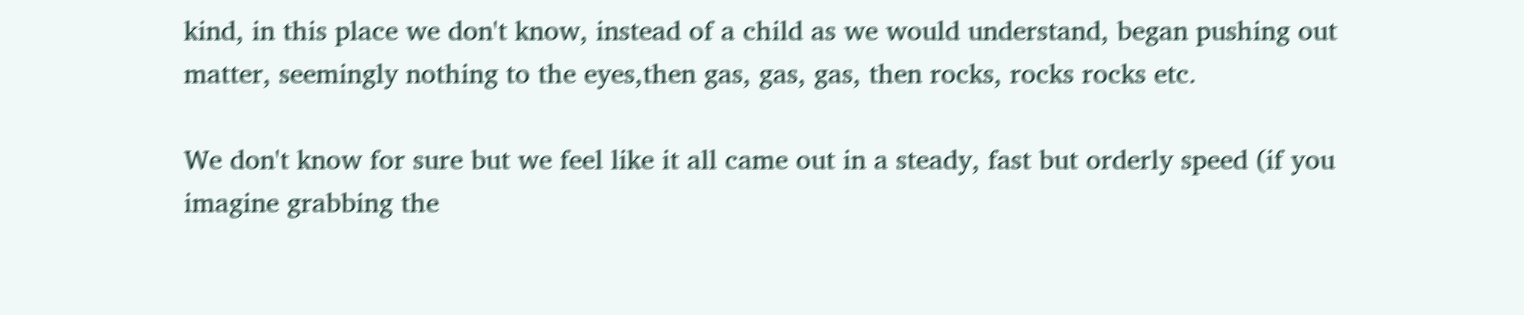kind, in this place we don't know, instead of a child as we would understand, began pushing out matter, seemingly nothing to the eyes,then gas, gas, gas, then rocks, rocks rocks etc.

We don't know for sure but we feel like it all came out in a steady, fast but orderly speed (if you imagine grabbing the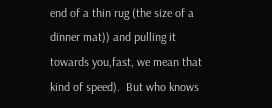end of a thin rug (the size of a dinner mat)) and pulling it towards you,fast, we mean that kind of speed).  But who knows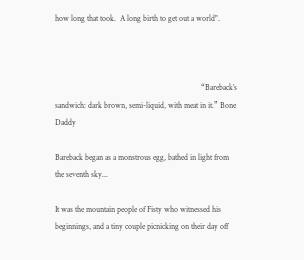how long that took.  A long birth to get out a world".



                                                                         “Bareback’s sandwich: dark brown, semi-liquid, with meat in it.” Bone Daddy

Bareback began as a monstrous egg, bathed in light from the seventh sky...

It was the mountain people of Fisty who witnessed his beginnings, and a tiny couple picnicking on their day off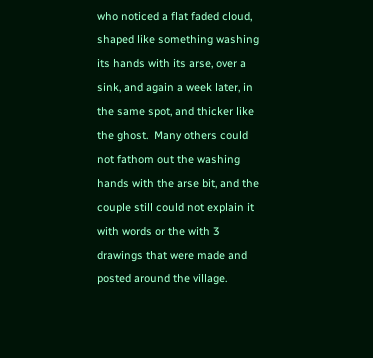who noticed a flat faded cloud, shaped like something washing its hands with its arse, over a sink, and again a week later, in the same spot, and thicker like the ghost.  Many others could not fathom out the washing hands with the arse bit, and the couple still could not explain it with words or the with 3 drawings that were made and posted around the village.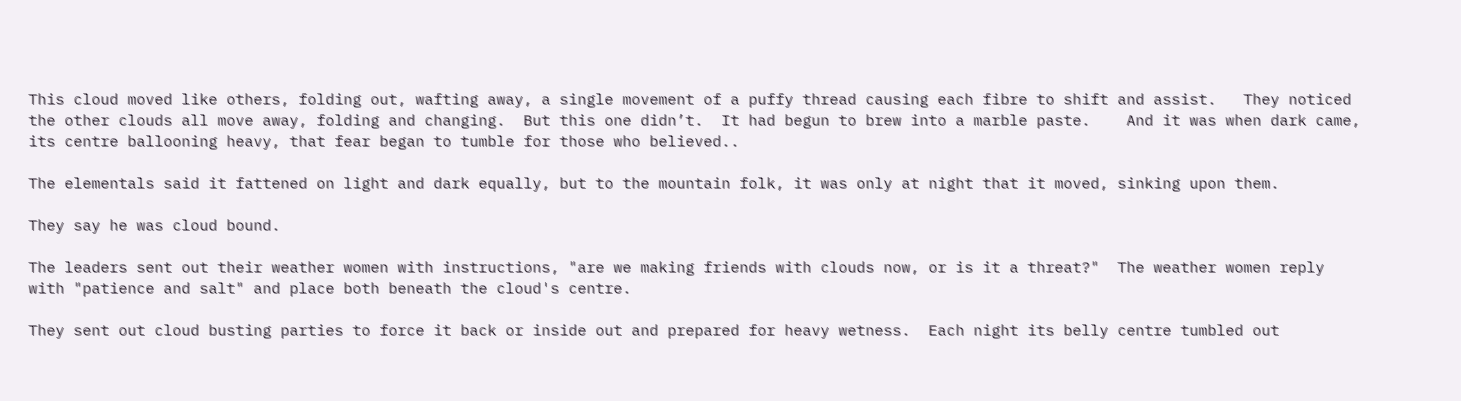This cloud moved like others, folding out, wafting away, a single movement of a puffy thread causing each fibre to shift and assist.   They noticed the other clouds all move away, folding and changing.  But this one didn’t.  It had begun to brew into a marble paste.    And it was when dark came, its centre ballooning heavy, that fear began to tumble for those who believed..

The elementals said it fattened on light and dark equally, but to the mountain folk, it was only at night that it moved, sinking upon them.

They say he was cloud bound.

The leaders sent out their weather women with instructions, "are we making friends with clouds now, or is it a threat?"  The weather women reply with "patience and salt" and place both beneath the cloud's centre.

They sent out cloud busting parties to force it back or inside out and prepared for heavy wetness.  Each night its belly centre tumbled out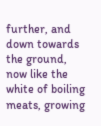further, and down towards the ground, now like the white of boiling meats, growing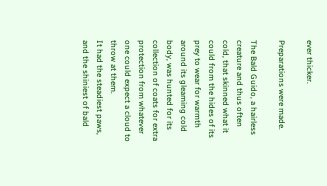ever thicker.

Preparations were made.

The Bald Guido, a hairless creature and thus often cold, that skinned what it could from the hides of its prey to wear for warmth around its gleaming cold body, was hunted for its collection of coats for extra protection from whatever one could expect a cloud to throw at them.                                                     It had the steadiest paws, and the shiniest of bald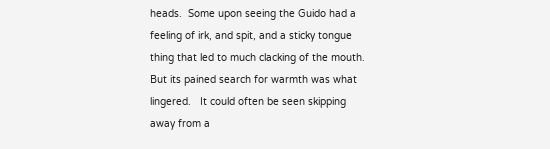heads.  Some upon seeing the Guido had a feeling of irk, and spit, and a sticky tongue thing that led to much clacking of the mouth.  But its pained search for warmth was what lingered.   It could often be seen skipping away from a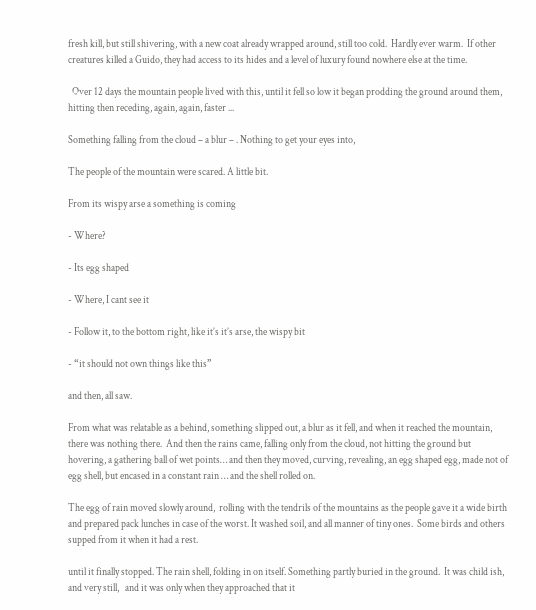fresh kill, but still shivering, with a new coat already wrapped around, still too cold.  Hardly ever warm.  If other creatures killed a Guido, they had access to its hides and a level of luxury found nowhere else at the time.

  Over 12 days the mountain people lived with this, until it fell so low it began prodding the ground around them, hitting then receding, again, again, faster ...

Something falling from the cloud – a blur – . Nothing to get your eyes into,

The people of the mountain were scared. A little bit.

From its wispy arse a something is coming

- Where?

- Its egg shaped

- Where, I cant see it

- Follow it, to the bottom right, like it’s it’s arse, the wispy bit

- “it should not own things like this”

and then, all saw.

From what was relatable as a behind, something slipped out, a blur as it fell, and when it reached the mountain, there was nothing there.  And then the rains came, falling only from the cloud, not hitting the ground but hovering, a gathering ball of wet points… and then they moved, curving, revealing, an egg shaped egg, made not of egg shell, but encased in a constant rain … and the shell rolled on.

The egg of rain moved slowly around,  rolling with the tendrils of the mountains as the people gave it a wide birth and prepared pack lunches in case of the worst. It washed soil, and all manner of tiny ones.  Some birds and others supped from it when it had a rest.

until it finally stopped. The rain shell, folding in on itself. Something partly buried in the ground.  It was child ish, and very still,   and it was only when they approached that it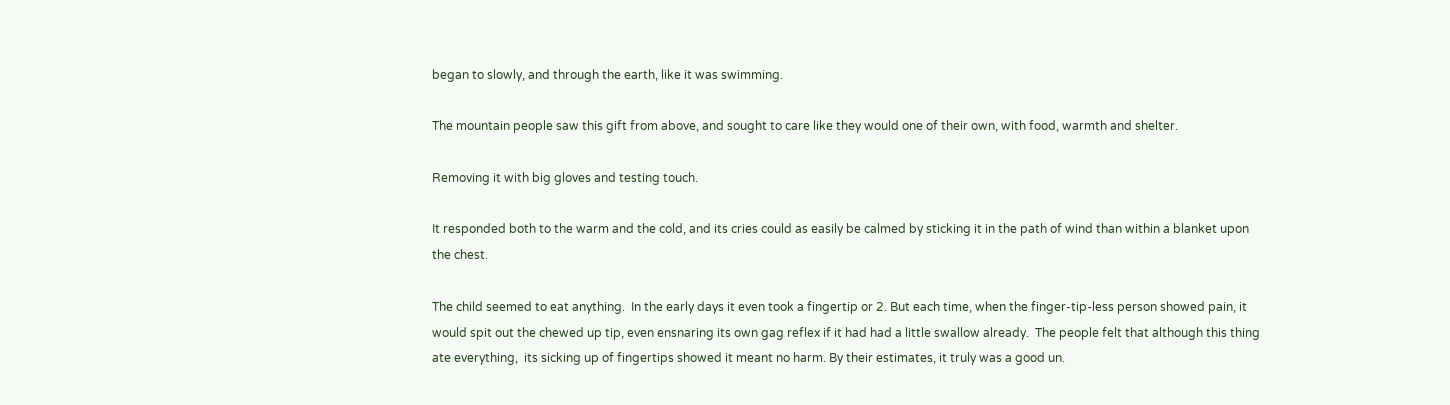began to slowly, and through the earth, like it was swimming.

The mountain people saw this gift from above, and sought to care like they would one of their own, with food, warmth and shelter.

Removing it with big gloves and testing touch.

It responded both to the warm and the cold, and its cries could as easily be calmed by sticking it in the path of wind than within a blanket upon the chest.

The child seemed to eat anything.  In the early days it even took a fingertip or 2. But each time, when the finger-tip-less person showed pain, it would spit out the chewed up tip, even ensnaring its own gag reflex if it had had a little swallow already.  The people felt that although this thing ate everything,  its sicking up of fingertips showed it meant no harm. By their estimates, it truly was a good un.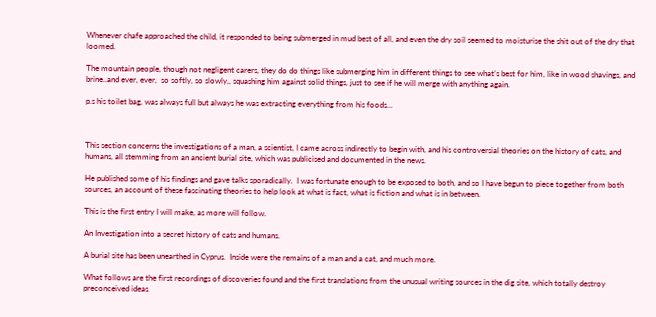Whenever chafe approached the child, it responded to being submerged in mud best of all, and even the dry soil seemed to moisturise the shit out of the dry that loomed.

The mountain people, though not negligent carers, they do do things like submerging him in different things to see what’s best for him, like in wood shavings, and brine..and ever, ever,  so softly, so slowly,, squashing him against solid things, just to see if he will merge with anything again.

p.s his toilet bag, was always full but always he was extracting everything from his foods...



This section concerns the investigations of a man, a scientist, I came across indirectly to begin with, and his controversial theories on the history of cats, and humans, all stemming from an ancient burial site, which was publicised and documented in the news.

He published some of his findings and gave talks sporadically.  I was fortunate enough to be exposed to both, and so I have begun to piece together from both sources, an account of these fascinating theories to help look at what is fact, what is fiction and what is in between.

This is the first entry I will make, as more will follow.

An Investigation into a secret history of cats and humans.

A burial site has been unearthed in Cyprus.  Inside were the remains of a man and a cat, and much more.

What follows are the first recordings of discoveries found and the first translations from the unusual writing sources in the dig site, which totally destroy preconceived ideas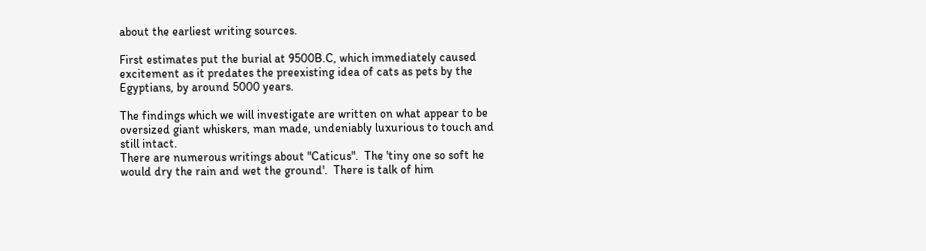about the earliest writing sources.

First estimates put the burial at 9500B.C, which immediately caused excitement as it predates the preexisting idea of cats as pets by the Egyptians, by around 5000 years.

The findings which we will investigate are written on what appear to be oversized giant whiskers, man made, undeniably luxurious to touch and still intact.
There are numerous writings about "Caticus".  The 'tiny one so soft he would dry the rain and wet the ground'.  There is talk of him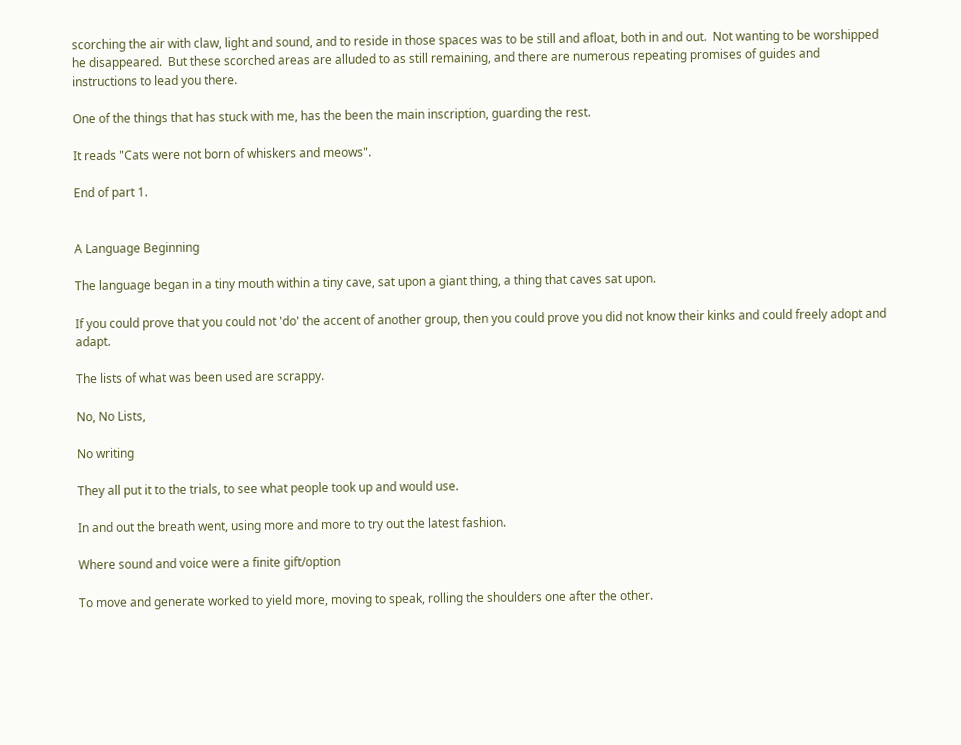scorching the air with claw, light and sound, and to reside in those spaces was to be still and afloat, both in and out.  Not wanting to be worshipped he disappeared.  But these scorched areas are alluded to as still remaining, and there are numerous repeating promises of guides and instructions to lead you there.

One of the things that has stuck with me, has the been the main inscription, guarding the rest.

It reads "Cats were not born of whiskers and meows".

End of part 1.


A Language Beginning

The language began in a tiny mouth within a tiny cave, sat upon a giant thing, a thing that caves sat upon.

If you could prove that you could not 'do' the accent of another group, then you could prove you did not know their kinks and could freely adopt and adapt.

The lists of what was been used are scrappy.

No, No Lists,

No writing

They all put it to the trials, to see what people took up and would use.

In and out the breath went, using more and more to try out the latest fashion.

Where sound and voice were a finite gift/option

To move and generate worked to yield more, moving to speak, rolling the shoulders one after the other.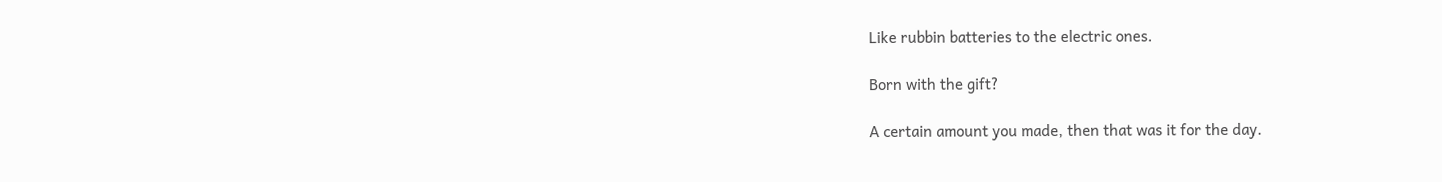Like rubbin batteries to the electric ones.

Born with the gift?

A certain amount you made, then that was it for the day.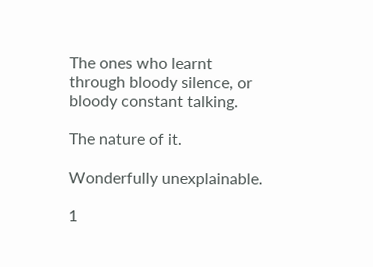The ones who learnt through bloody silence, or bloody constant talking.

The nature of it.

Wonderfully unexplainable.

1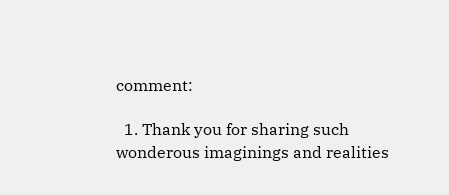comment:

  1. Thank you for sharing such wonderous imaginings and realities